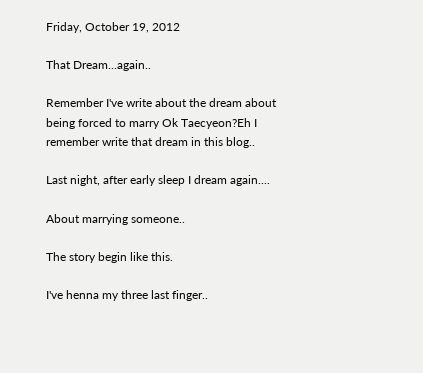Friday, October 19, 2012

That Dream...again..

Remember I've write about the dream about being forced to marry Ok Taecyeon?Eh I remember write that dream in this blog..

Last night, after early sleep I dream again....

About marrying someone..

The story begin like this.

I've henna my three last finger..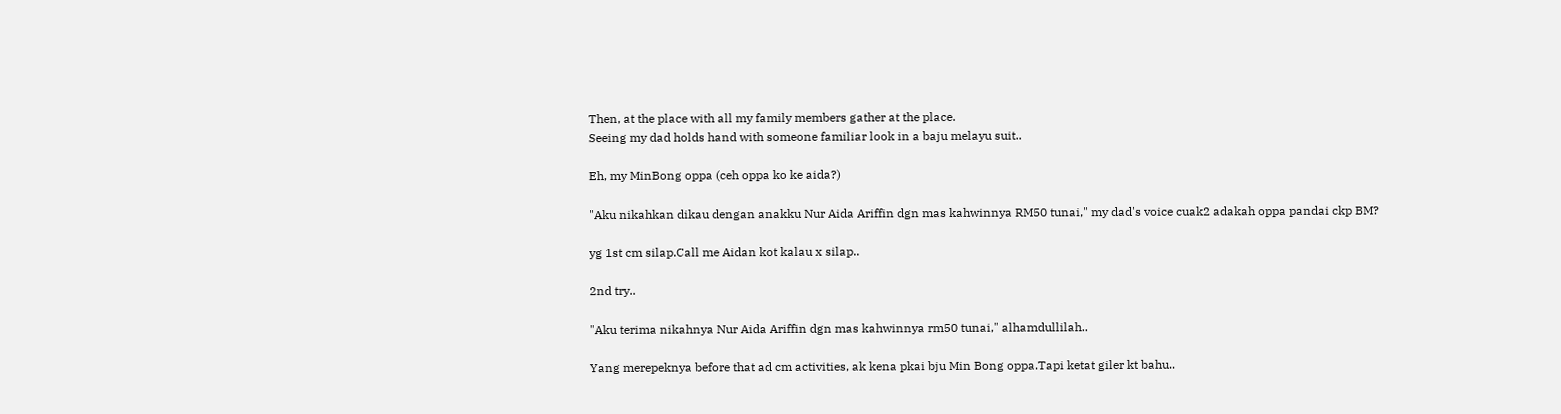Then, at the place with all my family members gather at the place.
Seeing my dad holds hand with someone familiar look in a baju melayu suit..

Eh, my MinBong oppa (ceh oppa ko ke aida?)

"Aku nikahkan dikau dengan anakku Nur Aida Ariffin dgn mas kahwinnya RM50 tunai," my dad's voice cuak2 adakah oppa pandai ckp BM?

yg 1st cm silap.Call me Aidan kot kalau x silap..

2nd try..

"Aku terima nikahnya Nur Aida Ariffin dgn mas kahwinnya rm50 tunai," alhamdullilah..

Yang merepeknya before that ad cm activities, ak kena pkai bju Min Bong oppa.Tapi ketat giler kt bahu..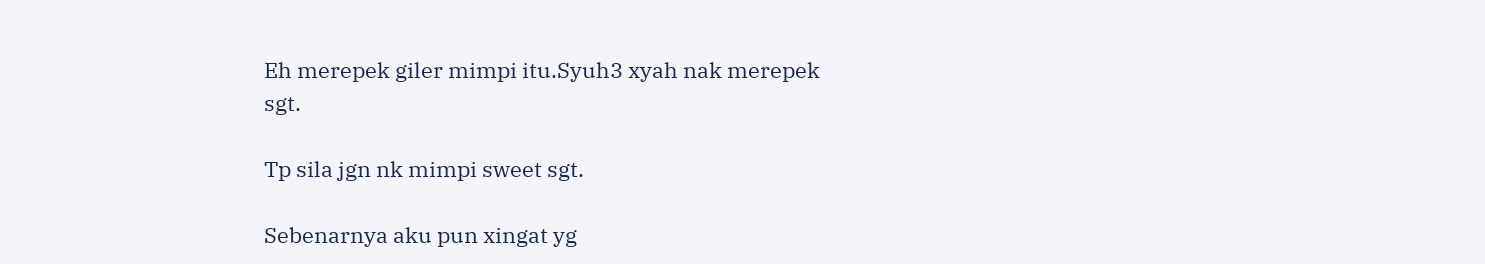Eh merepek giler mimpi itu.Syuh3 xyah nak merepek sgt.

Tp sila jgn nk mimpi sweet sgt.

Sebenarnya aku pun xingat yg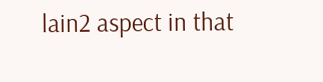lain2 aspect in that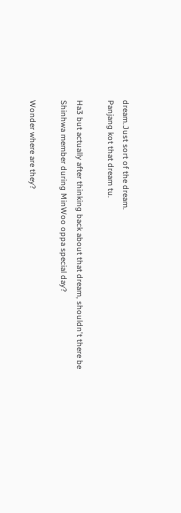dream.Just sort of the dream.
Panjang kot that dream tu.

Ha3 but actually after thinking back about that dream, shouldn't there be Shinhwa member during MinWoo oppa special day?

Wonder where are they?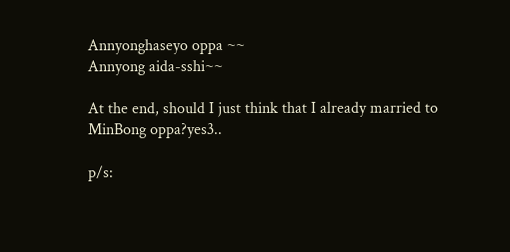Annyonghaseyo oppa ~~
Annyong aida-sshi~~

At the end, should I just think that I already married to MinBong oppa?yes3..

p/s: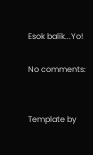Esok balik...Yo!

No comments:


Template by